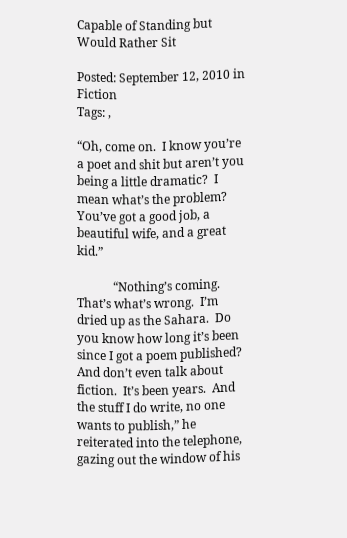Capable of Standing but Would Rather Sit

Posted: September 12, 2010 in Fiction
Tags: ,

“Oh, come on.  I know you’re a poet and shit but aren’t you being a little dramatic?  I mean what’s the problem?  You’ve got a good job, a beautiful wife, and a great kid.”

            “Nothing’s coming.  That’s what’s wrong.  I’m dried up as the Sahara.  Do you know how long it’s been since I got a poem published?  And don’t even talk about fiction.  It’s been years.  And the stuff I do write, no one wants to publish,” he reiterated into the telephone, gazing out the window of his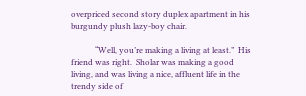overpriced second story duplex apartment in his burgundy plush lazy-boy chair.

            “Well, you’re making a living at least.”  His friend was right.  Sholar was making a good living, and was living a nice, affluent life in the trendy side of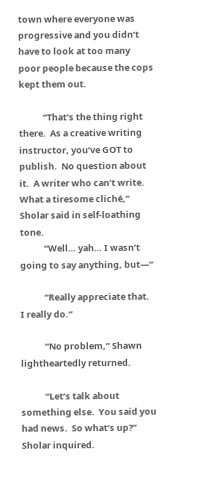town where everyone was progressive and you didn’t have to look at too many poor people because the cops kept them out.

            “That’s the thing right there.  As a creative writing instructor, you’ve GOT to publish.  No question about it.  A writer who can’t write.  What a tiresome cliché,” Sholar said in self-loathing tone.
            “Well… yah… I wasn’t going to say anything, but—”

            “Really appreciate that.  I really do.”

            “No problem,” Shawn lightheartedly returned.

            “Let’s talk about something else.  You said you had news.  So what’s up?”  Sholar inquired.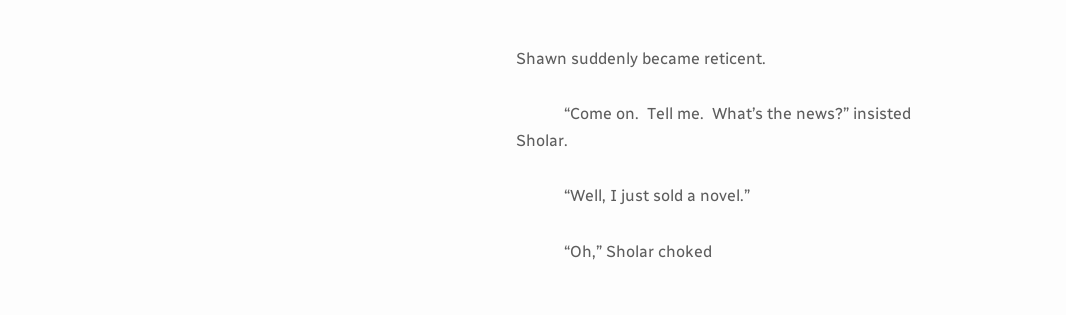Shawn suddenly became reticent.

            “Come on.  Tell me.  What’s the news?” insisted Sholar.

            “Well, I just sold a novel.”

            “Oh,” Sholar choked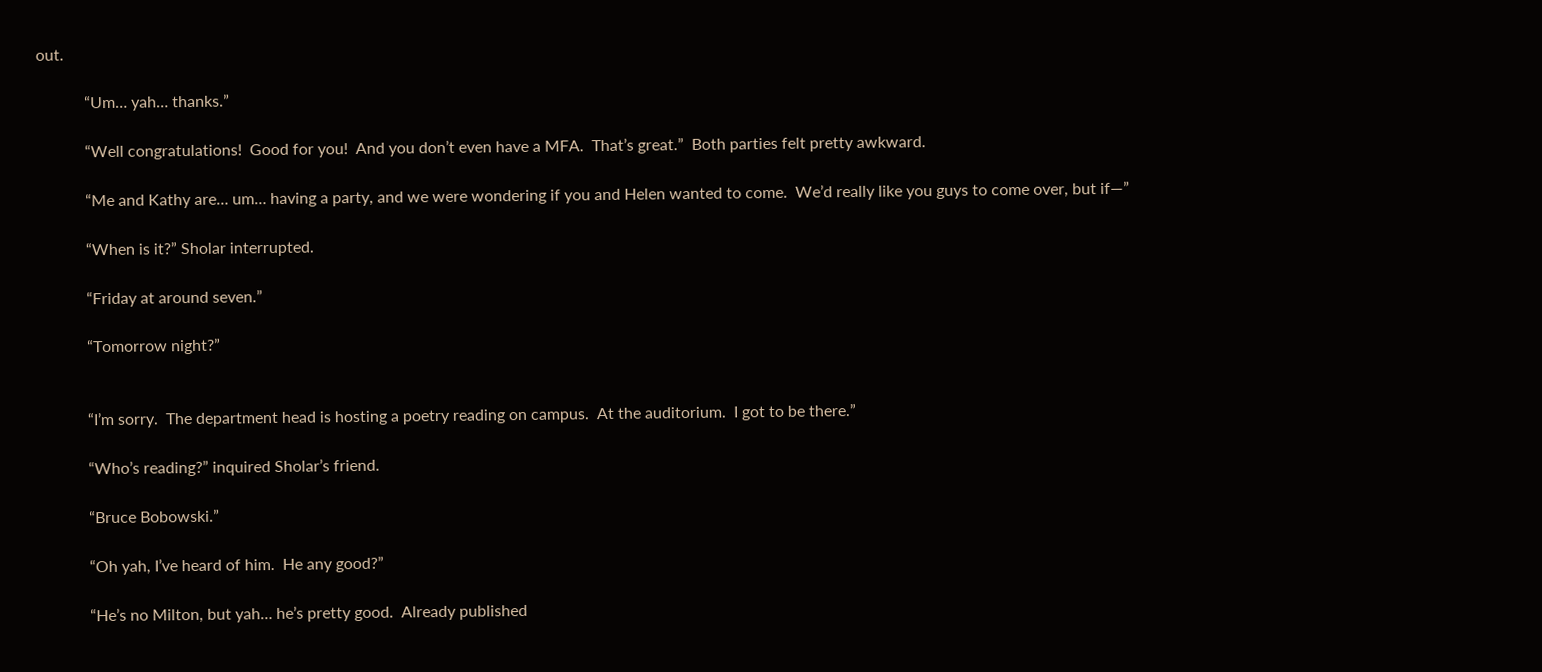out.

            “Um… yah… thanks.”

            “Well congratulations!  Good for you!  And you don’t even have a MFA.  That’s great.”  Both parties felt pretty awkward.

            “Me and Kathy are… um… having a party, and we were wondering if you and Helen wanted to come.  We’d really like you guys to come over, but if—”

            “When is it?” Sholar interrupted.

            “Friday at around seven.”

            “Tomorrow night?”


            “I’m sorry.  The department head is hosting a poetry reading on campus.  At the auditorium.  I got to be there.”

            “Who’s reading?” inquired Sholar’s friend.

            “Bruce Bobowski.”

            “Oh yah, I’ve heard of him.  He any good?”

            “He’s no Milton, but yah… he’s pretty good.  Already published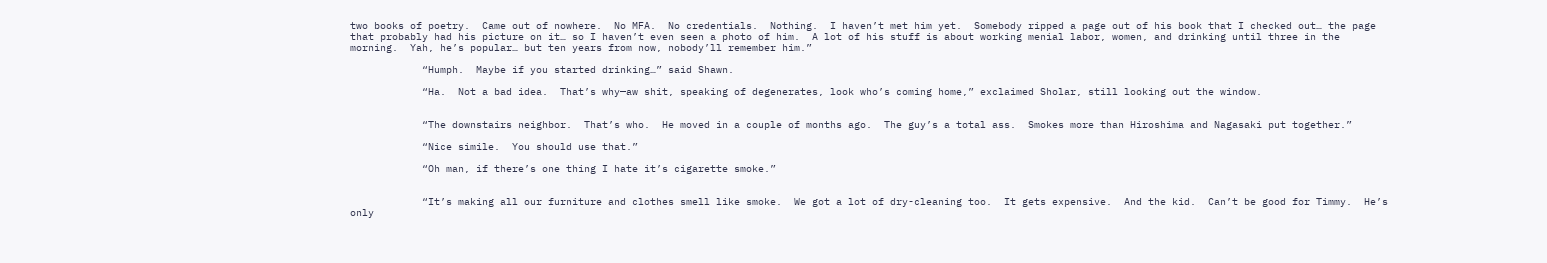two books of poetry.  Came out of nowhere.  No MFA.  No credentials.  Nothing.  I haven’t met him yet.  Somebody ripped a page out of his book that I checked out… the page that probably had his picture on it… so I haven’t even seen a photo of him.  A lot of his stuff is about working menial labor, women, and drinking until three in the morning.  Yah, he’s popular… but ten years from now, nobody’ll remember him.”

            “Humph.  Maybe if you started drinking…” said Shawn.

            “Ha.  Not a bad idea.  That’s why—aw shit, speaking of degenerates, look who’s coming home,” exclaimed Sholar, still looking out the window.


            “The downstairs neighbor.  That’s who.  He moved in a couple of months ago.  The guy’s a total ass.  Smokes more than Hiroshima and Nagasaki put together.”

            “Nice simile.  You should use that.”

            “Oh man, if there’s one thing I hate it’s cigarette smoke.”


            “It’s making all our furniture and clothes smell like smoke.  We got a lot of dry-cleaning too.  It gets expensive.  And the kid.  Can’t be good for Timmy.  He’s only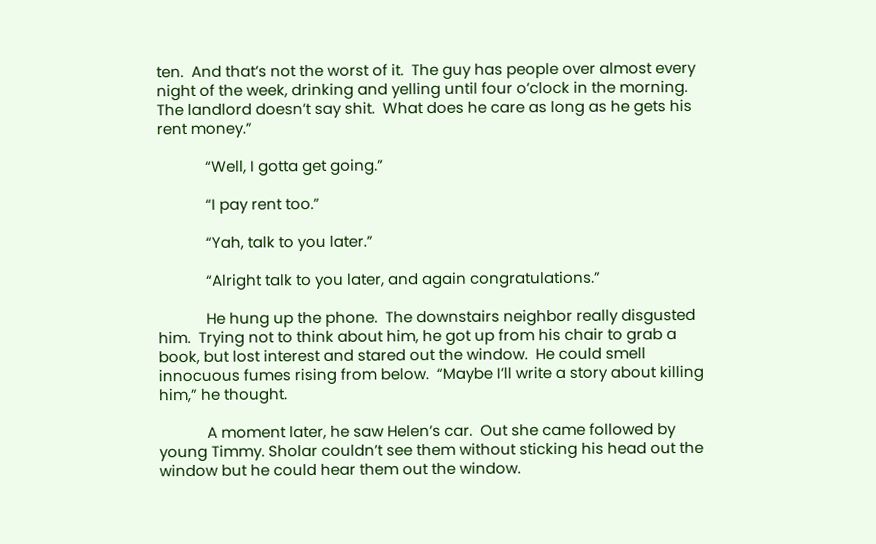ten.  And that’s not the worst of it.  The guy has people over almost every night of the week, drinking and yelling until four o’clock in the morning.  The landlord doesn’t say shit.  What does he care as long as he gets his rent money.”

            “Well, I gotta get going.”

            “I pay rent too.”

            “Yah, talk to you later.”

            “Alright talk to you later, and again congratulations.”

            He hung up the phone.  The downstairs neighbor really disgusted him.  Trying not to think about him, he got up from his chair to grab a book, but lost interest and stared out the window.  He could smell innocuous fumes rising from below.  “Maybe I’ll write a story about killing him,” he thought.

            A moment later, he saw Helen’s car.  Out she came followed by young Timmy. Sholar couldn’t see them without sticking his head out the window but he could hear them out the window.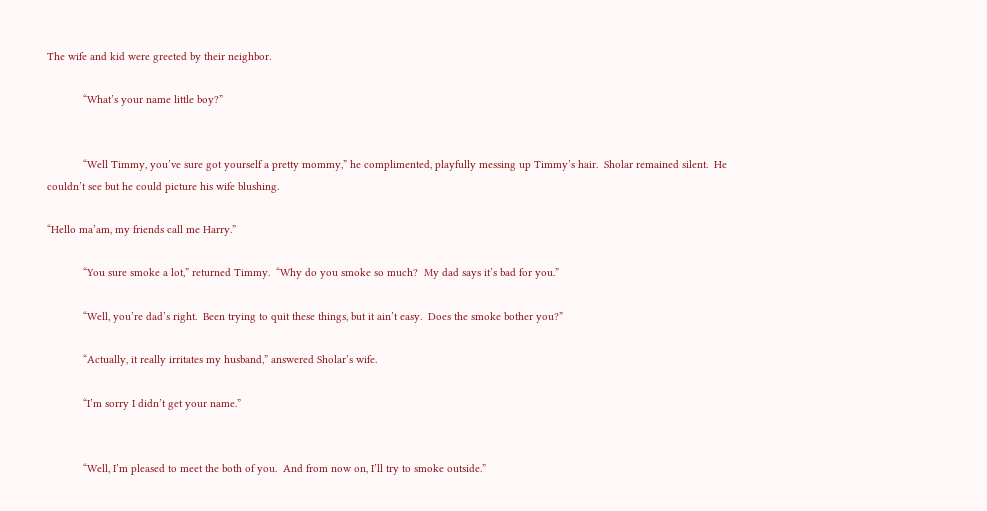The wife and kid were greeted by their neighbor.

            “What’s your name little boy?”


            “Well Timmy, you’ve sure got yourself a pretty mommy,” he complimented, playfully messing up Timmy’s hair.  Sholar remained silent.  He couldn’t see but he could picture his wife blushing.

“Hello ma’am, my friends call me Harry.”

            “You sure smoke a lot,” returned Timmy.  “Why do you smoke so much?  My dad says it’s bad for you.”

            “Well, you’re dad’s right.  Been trying to quit these things, but it ain’t easy.  Does the smoke bother you?”

            “Actually, it really irritates my husband,” answered Sholar’s wife.

            “I’m sorry I didn’t get your name.”


            “Well, I’m pleased to meet the both of you.  And from now on, I’ll try to smoke outside.”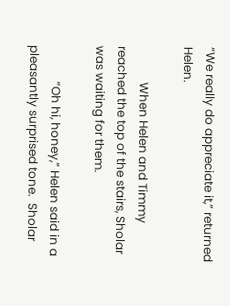“We really do appreciate it,” returned Helen.

            When Helen and Timmy reached the top of the stairs, Sholar was waiting for them.

            “Oh hi, honey,” Helen said in a pleasantly surprised tone.  Sholar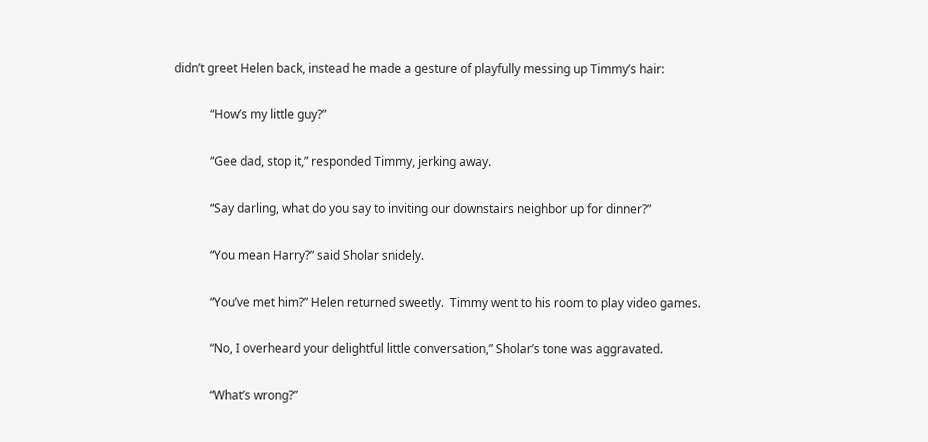didn’t greet Helen back, instead he made a gesture of playfully messing up Timmy’s hair:

            “How’s my little guy?”

            “Gee dad, stop it,” responded Timmy, jerking away.

            “Say darling, what do you say to inviting our downstairs neighbor up for dinner?”

            “You mean Harry?” said Sholar snidely.

            “You’ve met him?” Helen returned sweetly.  Timmy went to his room to play video games.

            “No, I overheard your delightful little conversation,” Sholar’s tone was aggravated.

            “What’s wrong?”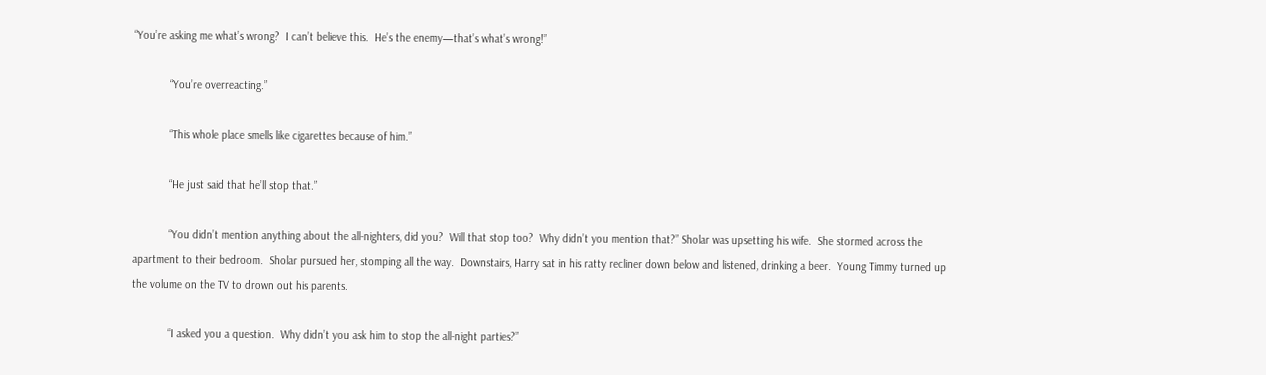“You’re asking me what’s wrong?  I can’t believe this.  He’s the enemy—that’s what’s wrong!”

            “You’re overreacting.”

            “This whole place smells like cigarettes because of him.”

            “He just said that he’ll stop that.”

            “You didn’t mention anything about the all-nighters, did you?  Will that stop too?  Why didn’t you mention that?” Sholar was upsetting his wife.  She stormed across the apartment to their bedroom.  Sholar pursued her, stomping all the way.  Downstairs, Harry sat in his ratty recliner down below and listened, drinking a beer.  Young Timmy turned up the volume on the TV to drown out his parents.

            “I asked you a question.  Why didn’t you ask him to stop the all-night parties?”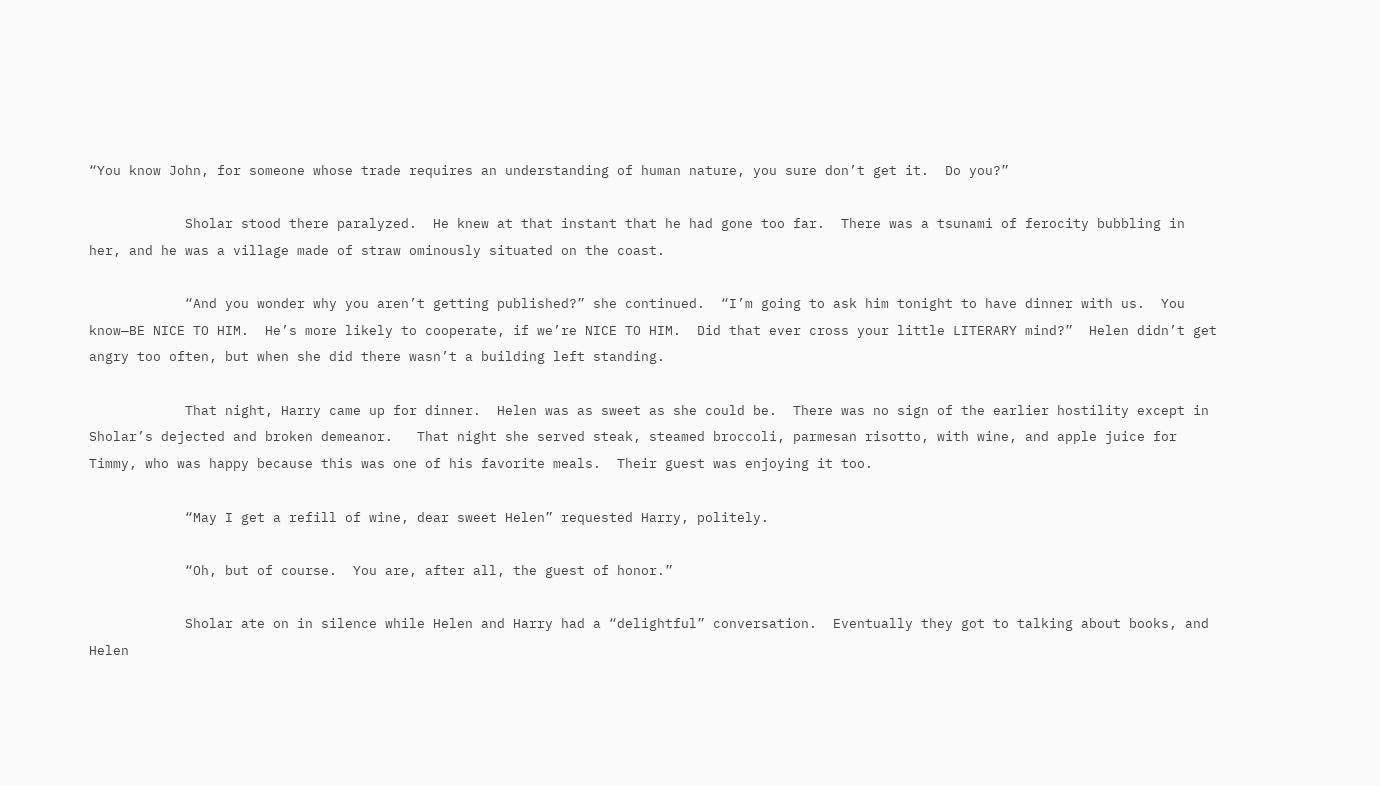“You know John, for someone whose trade requires an understanding of human nature, you sure don’t get it.  Do you?”

            Sholar stood there paralyzed.  He knew at that instant that he had gone too far.  There was a tsunami of ferocity bubbling in her, and he was a village made of straw ominously situated on the coast.

            “And you wonder why you aren’t getting published?” she continued.  “I’m going to ask him tonight to have dinner with us.  You know—BE NICE TO HIM.  He’s more likely to cooperate, if we’re NICE TO HIM.  Did that ever cross your little LITERARY mind?”  Helen didn’t get angry too often, but when she did there wasn’t a building left standing.

            That night, Harry came up for dinner.  Helen was as sweet as she could be.  There was no sign of the earlier hostility except in Sholar’s dejected and broken demeanor.   That night she served steak, steamed broccoli, parmesan risotto, with wine, and apple juice for Timmy, who was happy because this was one of his favorite meals.  Their guest was enjoying it too.

            “May I get a refill of wine, dear sweet Helen” requested Harry, politely.

            “Oh, but of course.  You are, after all, the guest of honor.”

            Sholar ate on in silence while Helen and Harry had a “delightful” conversation.  Eventually they got to talking about books, and Helen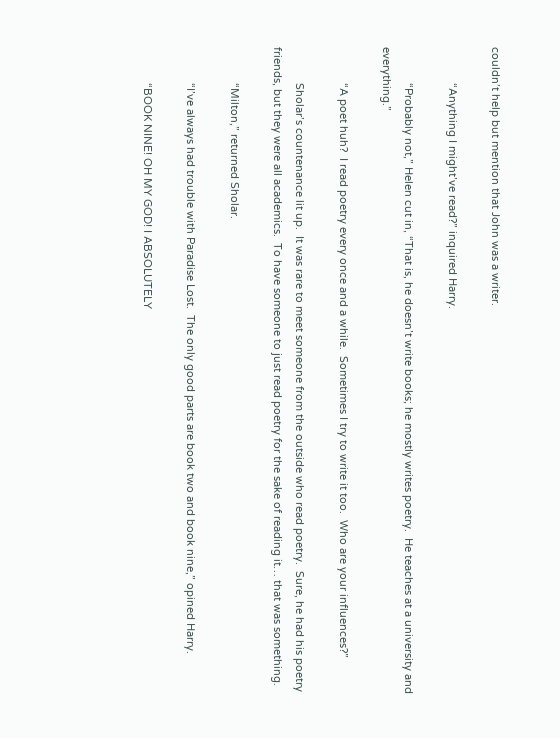couldn’t help but mention that John was a writer.

            “Anything I might’ve read?” inquired Harry.

            “Probably not,” Helen cut in, “That is, he doesn’t write books; he mostly writes poetry.  He teaches at a university and everything.”

            “A poet huh?  I read poetry every once and a while.  Sometimes I try to write it too.  Who are your influences?”

            Sholar’s countenance lit up.  It was rare to meet someone from the outside who read poetry.  Sure, he had his poetry friends, but they were all academics.  To have someone to just read poetry for the sake of reading it… that was something.

            “Milton,” returned Sholar.

            “I’ve always had trouble with Paradise Lost.  The only good parts are book two and book nine,” opined Harry.

            “BOOK NINE! OH MY GOD! I ABSOLUTELY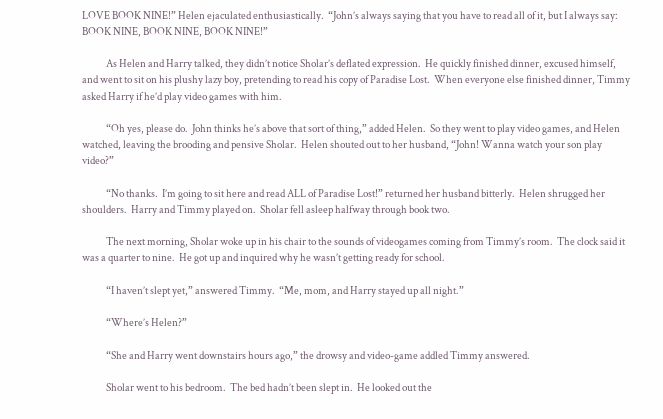LOVE BOOK NINE!” Helen ejaculated enthusiastically.  “John’s always saying that you have to read all of it, but I always say: BOOK NINE, BOOK NINE, BOOK NINE!”

            As Helen and Harry talked, they didn’t notice Sholar’s deflated expression.  He quickly finished dinner, excused himself, and went to sit on his plushy lazy boy, pretending to read his copy of Paradise Lost.  When everyone else finished dinner, Timmy asked Harry if he’d play video games with him.

            “Oh yes, please do.  John thinks he’s above that sort of thing,” added Helen.  So they went to play video games, and Helen watched, leaving the brooding and pensive Sholar.  Helen shouted out to her husband, “John! Wanna watch your son play video?”

            “No thanks.  I’m going to sit here and read ALL of Paradise Lost!” returned her husband bitterly.  Helen shrugged her shoulders.  Harry and Timmy played on.  Sholar fell asleep halfway through book two.

            The next morning, Sholar woke up in his chair to the sounds of videogames coming from Timmy’s room.  The clock said it was a quarter to nine.  He got up and inquired why he wasn’t getting ready for school.

            “I haven’t slept yet,” answered Timmy.  “Me, mom, and Harry stayed up all night.”

            “Where’s Helen?”

            “She and Harry went downstairs hours ago,” the drowsy and video-game addled Timmy answered.

            Sholar went to his bedroom.  The bed hadn’t been slept in.  He looked out the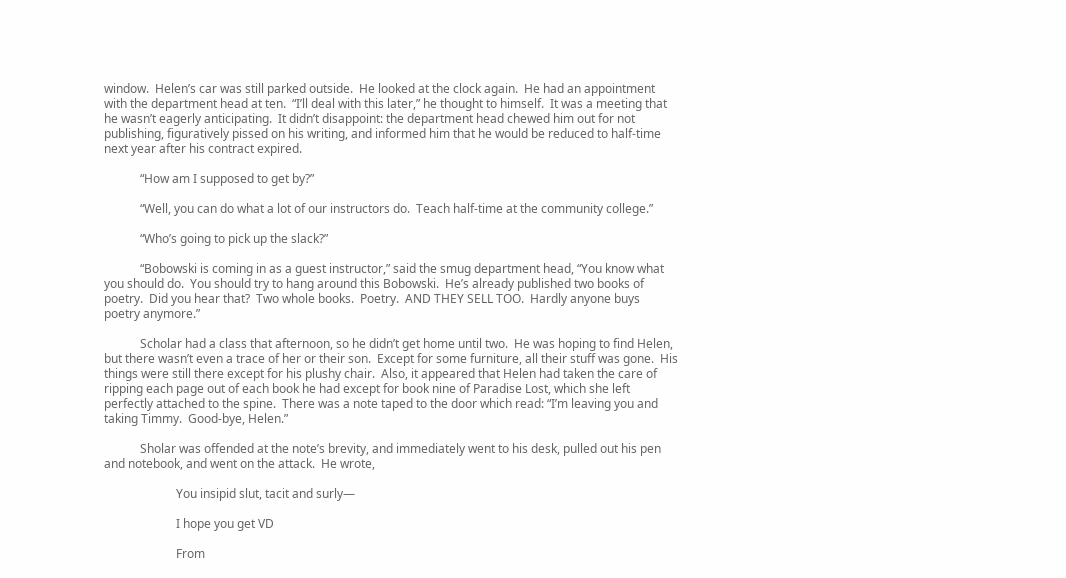window.  Helen’s car was still parked outside.  He looked at the clock again.  He had an appointment with the department head at ten.  “I’ll deal with this later,” he thought to himself.  It was a meeting that he wasn’t eagerly anticipating.  It didn’t disappoint: the department head chewed him out for not publishing, figuratively pissed on his writing, and informed him that he would be reduced to half-time next year after his contract expired.

            “How am I supposed to get by?”

            “Well, you can do what a lot of our instructors do.  Teach half-time at the community college.”

            “Who’s going to pick up the slack?”

            “Bobowski is coming in as a guest instructor,” said the smug department head, “You know what you should do.  You should try to hang around this Bobowski.  He’s already published two books of poetry.  Did you hear that?  Two whole books.  Poetry.  AND THEY SELL TOO.  Hardly anyone buys poetry anymore.”

            Scholar had a class that afternoon, so he didn’t get home until two.  He was hoping to find Helen, but there wasn’t even a trace of her or their son.  Except for some furniture, all their stuff was gone.  His things were still there except for his plushy chair.  Also, it appeared that Helen had taken the care of ripping each page out of each book he had except for book nine of Paradise Lost, which she left perfectly attached to the spine.  There was a note taped to the door which read: “I’m leaving you and taking Timmy.  Good-bye, Helen.”

            Sholar was offended at the note’s brevity, and immediately went to his desk, pulled out his pen and notebook, and went on the attack.  He wrote,

                        You insipid slut, tacit and surly—

                        I hope you get VD

                        From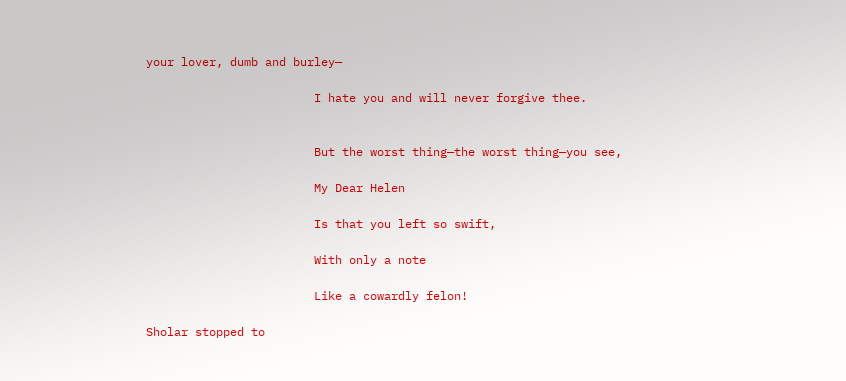your lover, dumb and burley—

                        I hate you and will never forgive thee.


                        But the worst thing—the worst thing—you see,

                        My Dear Helen

                        Is that you left so swift,

                        With only a note

                        Like a cowardly felon!

Sholar stopped to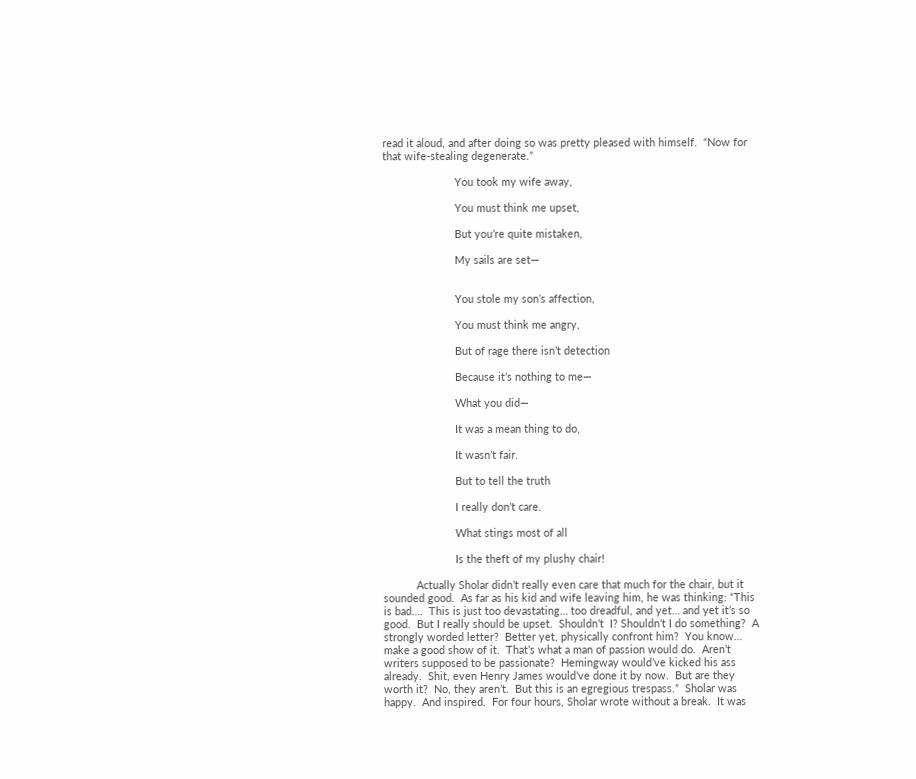read it aloud, and after doing so was pretty pleased with himself.  “Now for that wife-stealing degenerate.”

                        You took my wife away,

                        You must think me upset,

                        But you’re quite mistaken,

                        My sails are set—


                        You stole my son’s affection,

                        You must think me angry,

                        But of rage there isn’t detection

                        Because it’s nothing to me—

                        What you did—

                        It was a mean thing to do,

                        It wasn’t fair.

                        But to tell the truth

                        I really don’t care.

                        What stings most of all

                        Is the theft of my plushy chair!

           Actually Sholar didn’t really even care that much for the chair, but it sounded good.  As far as his kid and wife leaving him, he was thinking: “This is bad….  This is just too devastating… too dreadful, and yet… and yet it’s so good.  But I really should be upset.  Shouldn’t  I? Shouldn’t I do something?  A strongly worded letter?  Better yet, physically confront him?  You know… make a good show of it.  That’s what a man of passion would do.  Aren’t writers supposed to be passionate?  Hemingway would’ve kicked his ass already.  Shit, even Henry James would’ve done it by now.  But are they worth it?  No, they aren’t.  But this is an egregious trespass.”  Sholar was happy.  And inspired.  For four hours, Sholar wrote without a break.  It was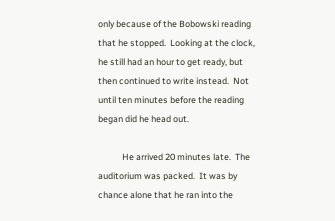only because of the Bobowski reading that he stopped.  Looking at the clock, he still had an hour to get ready, but then continued to write instead.  Not until ten minutes before the reading began did he head out.

            He arrived 20 minutes late.  The auditorium was packed.  It was by chance alone that he ran into the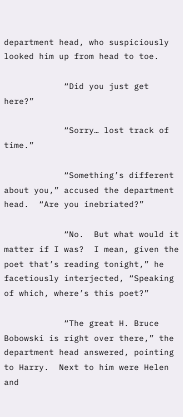department head, who suspiciously looked him up from head to toe.

            “Did you just get here?”

            “Sorry… lost track of time.”

            “Something’s different about you,” accused the department head.  “Are you inebriated?”

            “No.  But what would it matter if I was?  I mean, given the poet that’s reading tonight,” he facetiously interjected, “Speaking of which, where’s this poet?”

            “The great H. Bruce Bobowski is right over there,” the department head answered, pointing to Harry.  Next to him were Helen and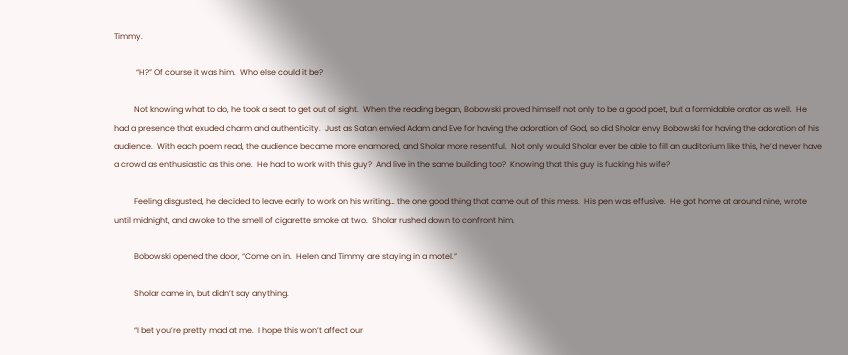Timmy.

           “H?” Of course it was him.  Who else could it be?

          Not knowing what to do, he took a seat to get out of sight.  When the reading began, Bobowski proved himself not only to be a good poet, but a formidable orator as well.  He had a presence that exuded charm and authenticity.  Just as Satan envied Adam and Eve for having the adoration of God, so did Sholar envy Bobowski for having the adoration of his audience.  With each poem read, the audience became more enamored, and Sholar more resentful.  Not only would Sholar ever be able to fill an auditorium like this, he’d never have a crowd as enthusiastic as this one.  He had to work with this guy?  And live in the same building too?  Knowing that this guy is fucking his wife?

          Feeling disgusted, he decided to leave early to work on his writing… the one good thing that came out of this mess.  His pen was effusive.  He got home at around nine, wrote until midnight, and awoke to the smell of cigarette smoke at two.  Sholar rushed down to confront him.

          Bobowski opened the door, “Come on in.  Helen and Timmy are staying in a motel.”

          Sholar came in, but didn’t say anything.

          “I bet you’re pretty mad at me.  I hope this won’t affect our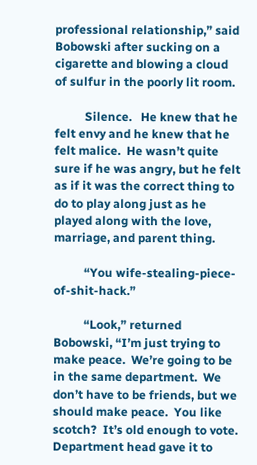professional relationship,” said Bobowski after sucking on a cigarette and blowing a cloud of sulfur in the poorly lit room.

          Silence.   He knew that he felt envy and he knew that he felt malice.  He wasn’t quite sure if he was angry, but he felt as if it was the correct thing to do to play along just as he played along with the love, marriage, and parent thing.

          “You wife-stealing-piece-of-shit-hack.”

          “Look,” returned Bobowski, “I’m just trying to make peace.  We’re going to be in the same department.  We don’t have to be friends, but we should make peace.  You like scotch?  It’s old enough to vote.  Department head gave it to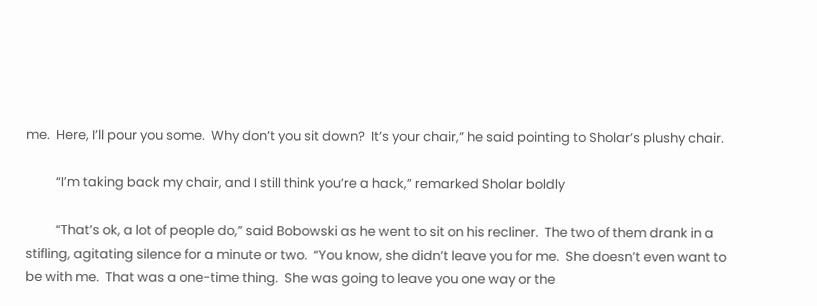me.  Here, I’ll pour you some.  Why don’t you sit down?  It’s your chair,” he said pointing to Sholar’s plushy chair.

          “I’m taking back my chair, and I still think you’re a hack,” remarked Sholar boldly

          “That’s ok, a lot of people do,” said Bobowski as he went to sit on his recliner.  The two of them drank in a stifling, agitating silence for a minute or two.  “You know, she didn’t leave you for me.  She doesn’t even want to be with me.  That was a one-time thing.  She was going to leave you one way or the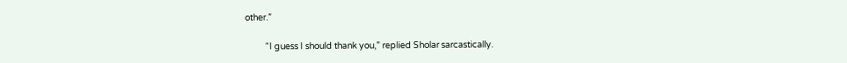other.”

          “I guess I should thank you,” replied Sholar sarcastically.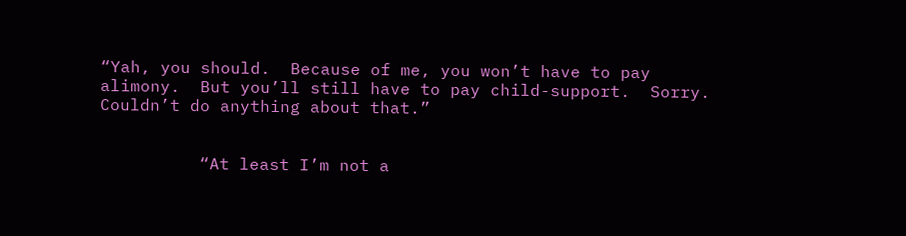“Yah, you should.  Because of me, you won’t have to pay alimony.  But you’ll still have to pay child-support.  Sorry.  Couldn’t do anything about that.”


          “At least I’m not a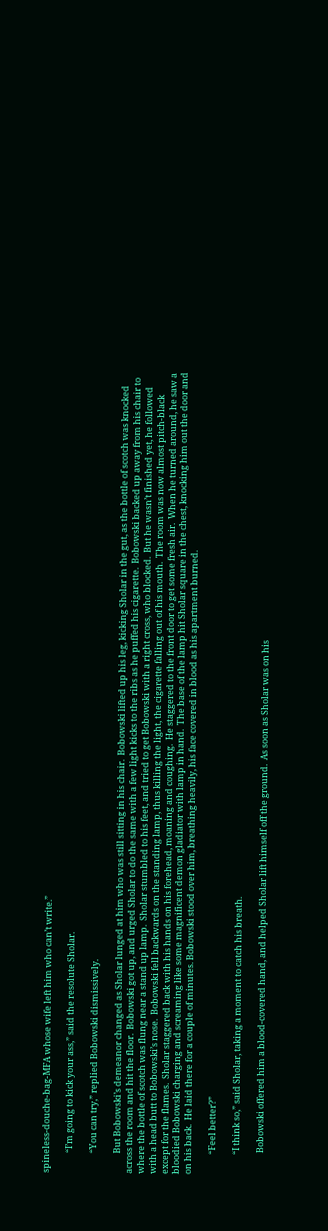spineless-douche-bag-MFA whose wife left him who can’t write.”

          “I’m going to kick your ass,” said the resolute Sholar.

          “You can try,” replied Bobowski dismissively.

          But Bobowski’s demeanor changed as Sholar lunged at him who was still sitting in his chair.  Bobowski lifted up his leg, kicking Sholar in the gut, as the bottle of scotch was knocked across the room and hit the floor.  Bobowski got up, and urged Sholar to do the same with a few light kicks to the ribs as he puffed his cigarette.  Bobowski backed up away from his chair to where the bottle of scotch was flung near a stand up lamp.  Sholar stumbled to his feet, and tried to get Bobowski with a right cross, who blocked.  But he wasn’t finished yet, he followed with a head butt to Bobowski’s nose.  Bobowski fell backwards on the standing lamp, thus killing the light, the cigarette falling out of his mouth.  The room was now almost pitch-black except for the flames.  Sholar staggered back with his hands on his forehead, moaning and coughing.  He staggered to the front door to get some fresh air.  When he turned around, he saw a bloodied Bobowski charging and screaming like some magnificent demon gladiator with lamp in hand.  The base of the lamp hit Sholar square in the chest, knocking him out the door and on his back.  He laid there for a couple of minutes. Bobowski stood over him, breathing heavily, his face covered in blood as his apartment burned.

          “Feel better?”

          “I think so,” said Sholar, taking a moment to catch his breath.

           Bobowski offered him a blood-covered hand, and helped Sholar lift himself off the ground.  As soon as Sholar was on his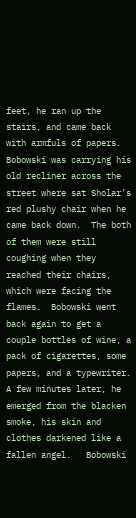feet, he ran up the stairs, and came back with armfuls of papers.  Bobowski was carrying his old recliner across the street where sat Sholar’s red plushy chair when he came back down.  The both of them were still coughing when they reached their chairs, which were facing the flames.  Bobowski went back again to get a couple bottles of wine, a pack of cigarettes, some papers, and a typewriter.  A few minutes later, he emerged from the blacken smoke, his skin and clothes darkened like a fallen angel.   Bobowski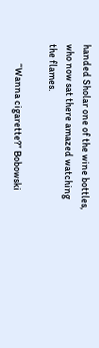handed Sholar one of the wine bottles, who now sat there amazed watching the flames.

          “Wanna cigarette?” Bobowski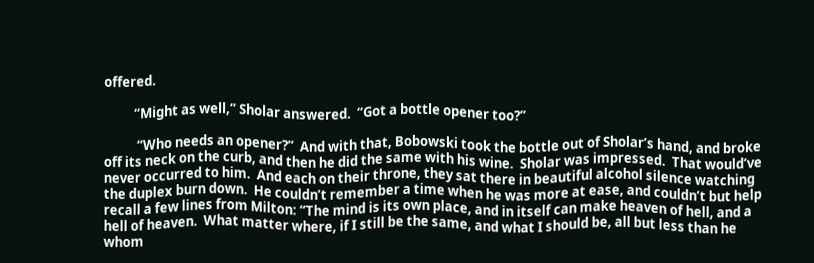offered.

          “Might as well,” Sholar answered.  “Got a bottle opener too?”

           “Who needs an opener?”  And with that, Bobowski took the bottle out of Sholar’s hand, and broke off its neck on the curb, and then he did the same with his wine.  Sholar was impressed.  That would’ve never occurred to him.  And each on their throne, they sat there in beautiful alcohol silence watching the duplex burn down.  He couldn’t remember a time when he was more at ease, and couldn’t but help recall a few lines from Milton: “The mind is its own place, and in itself can make heaven of hell, and a hell of heaven.  What matter where, if I still be the same, and what I should be, all but less than he whom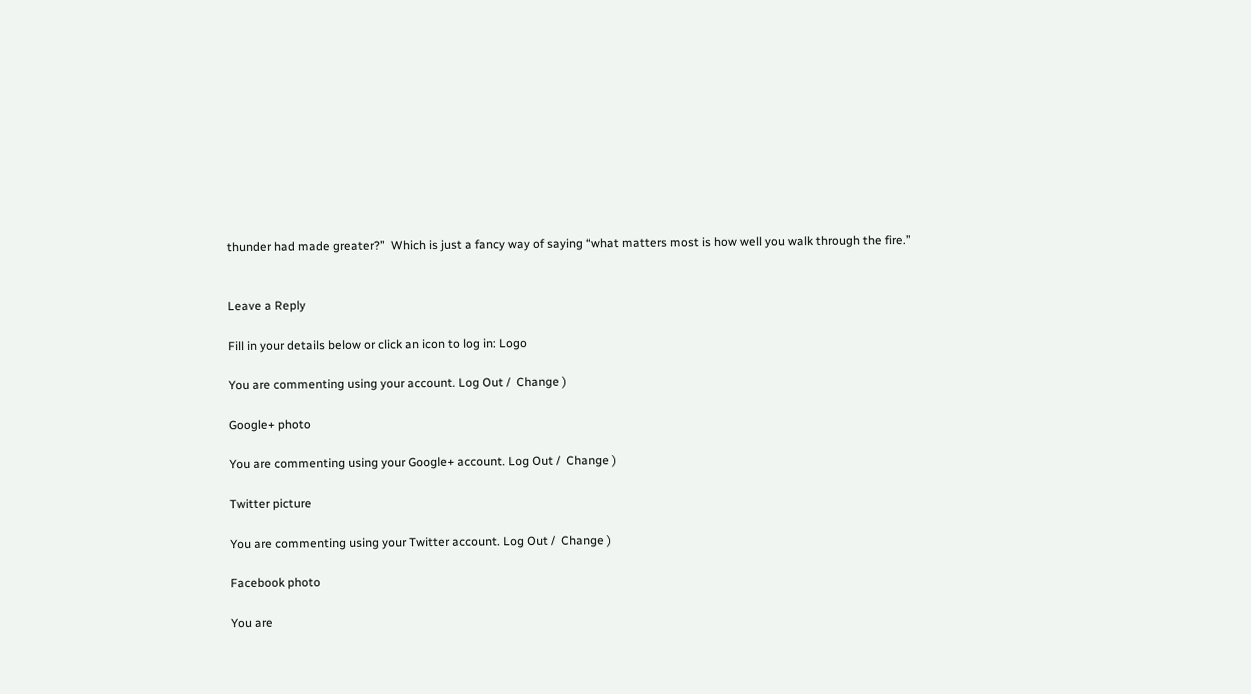thunder had made greater?”  Which is just a fancy way of saying “what matters most is how well you walk through the fire.”


Leave a Reply

Fill in your details below or click an icon to log in: Logo

You are commenting using your account. Log Out /  Change )

Google+ photo

You are commenting using your Google+ account. Log Out /  Change )

Twitter picture

You are commenting using your Twitter account. Log Out /  Change )

Facebook photo

You are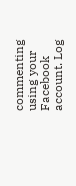commenting using your Facebook account. Log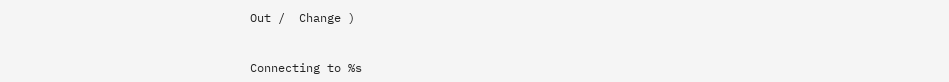Out /  Change )


Connecting to %s